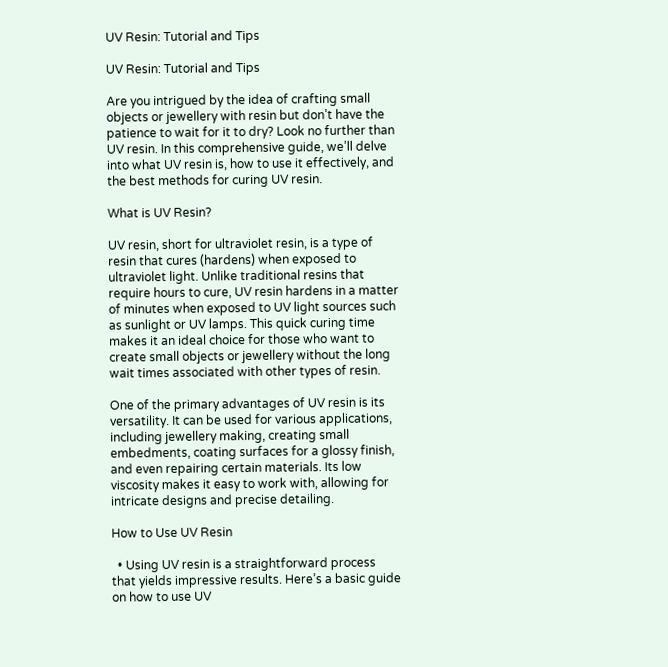UV Resin: Tutorial and Tips

UV Resin: Tutorial and Tips

Are you intrigued by the idea of crafting small objects or jewellery with resin but don’t have the patience to wait for it to dry? Look no further than UV resin. In this comprehensive guide, we’ll delve into what UV resin is, how to use it effectively, and the best methods for curing UV resin.

What is UV Resin?

UV resin, short for ultraviolet resin, is a type of resin that cures (hardens) when exposed to ultraviolet light. Unlike traditional resins that require hours to cure, UV resin hardens in a matter of minutes when exposed to UV light sources such as sunlight or UV lamps. This quick curing time makes it an ideal choice for those who want to create small objects or jewellery without the long wait times associated with other types of resin.

One of the primary advantages of UV resin is its versatility. It can be used for various applications, including jewellery making, creating small embedments, coating surfaces for a glossy finish, and even repairing certain materials. Its low viscosity makes it easy to work with, allowing for intricate designs and precise detailing.

How to Use UV Resin

  • Using UV resin is a straightforward process that yields impressive results. Here’s a basic guide on how to use UV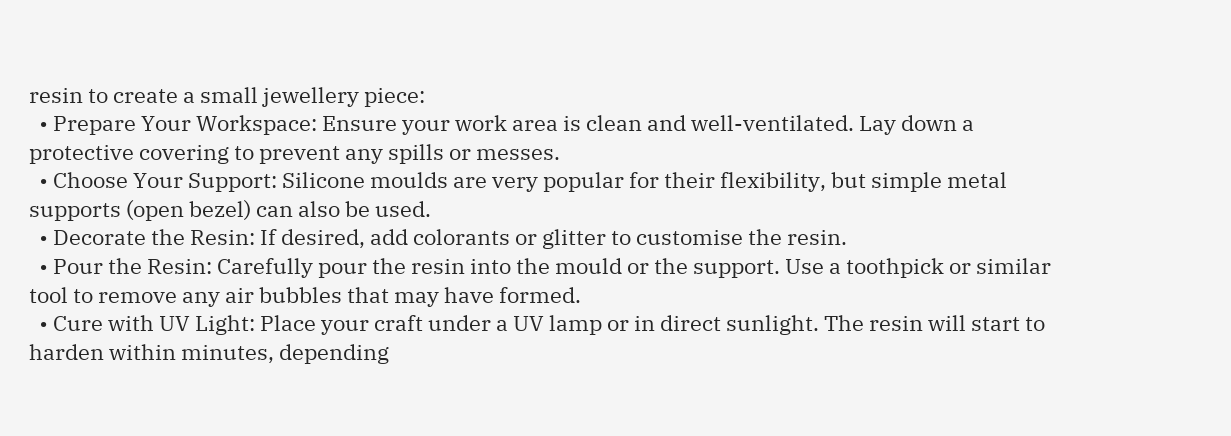resin to create a small jewellery piece:
  • Prepare Your Workspace: Ensure your work area is clean and well-ventilated. Lay down a protective covering to prevent any spills or messes.
  • Choose Your Support: Silicone moulds are very popular for their flexibility, but simple metal supports (open bezel) can also be used.
  • Decorate the Resin: If desired, add colorants or glitter to customise the resin.
  • Pour the Resin: Carefully pour the resin into the mould or the support. Use a toothpick or similar tool to remove any air bubbles that may have formed.
  • Cure with UV Light: Place your craft under a UV lamp or in direct sunlight. The resin will start to harden within minutes, depending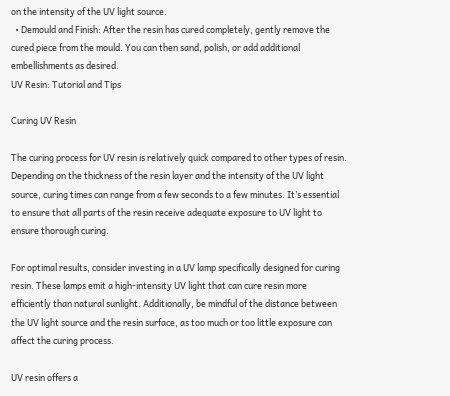on the intensity of the UV light source.
  • Demould and Finish: After the resin has cured completely, gently remove the cured piece from the mould. You can then sand, polish, or add additional embellishments as desired.
UV Resin: Tutorial and Tips

Curing UV Resin

The curing process for UV resin is relatively quick compared to other types of resin. Depending on the thickness of the resin layer and the intensity of the UV light source, curing times can range from a few seconds to a few minutes. It’s essential to ensure that all parts of the resin receive adequate exposure to UV light to ensure thorough curing.

For optimal results, consider investing in a UV lamp specifically designed for curing resin. These lamps emit a high-intensity UV light that can cure resin more efficiently than natural sunlight. Additionally, be mindful of the distance between the UV light source and the resin surface, as too much or too little exposure can affect the curing process.

UV resin offers a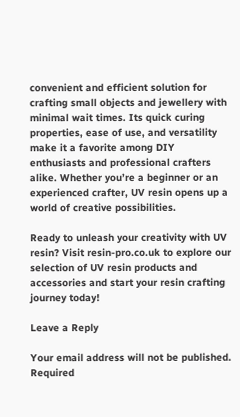convenient and efficient solution for crafting small objects and jewellery with minimal wait times. Its quick curing properties, ease of use, and versatility make it a favorite among DIY enthusiasts and professional crafters alike. Whether you’re a beginner or an experienced crafter, UV resin opens up a world of creative possibilities.

Ready to unleash your creativity with UV resin? Visit resin-pro.co.uk to explore our selection of UV resin products and accessories and start your resin crafting journey today!

Leave a Reply

Your email address will not be published. Required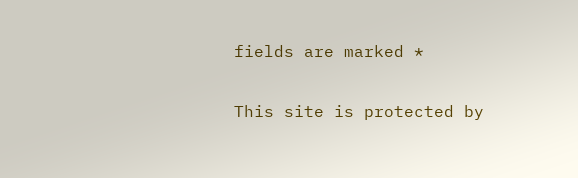fields are marked *

This site is protected by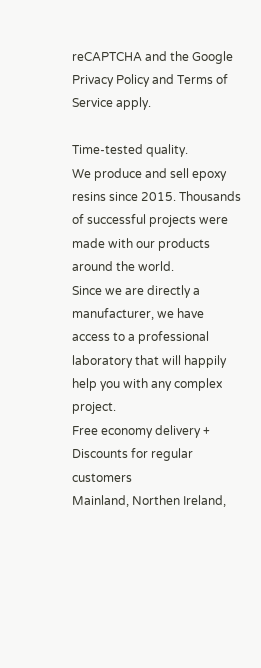reCAPTCHA and the Google Privacy Policy and Terms of Service apply.

Time-tested quality.
We produce and sell epoxy resins since 2015. Thousands of successful projects were made with our products around the world.
Since we are directly a manufacturer, we have access to a professional laboratory that will happily help you with any complex project.
Free economy delivery + Discounts for regular customers
Mainland, Northen Ireland,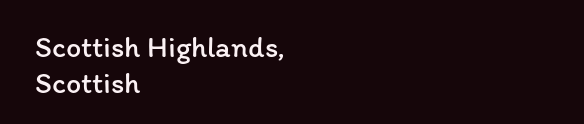Scottish Highlands, Scottish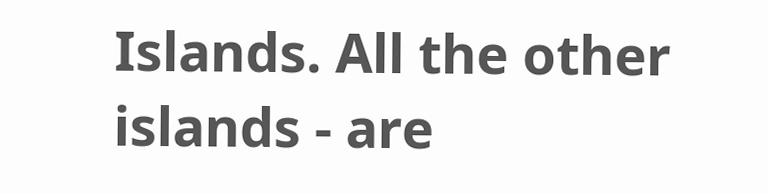Islands. All the other islands - are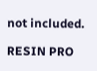not included.

RESIN PRO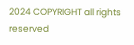2024 COPYRIGHT all rights reserved